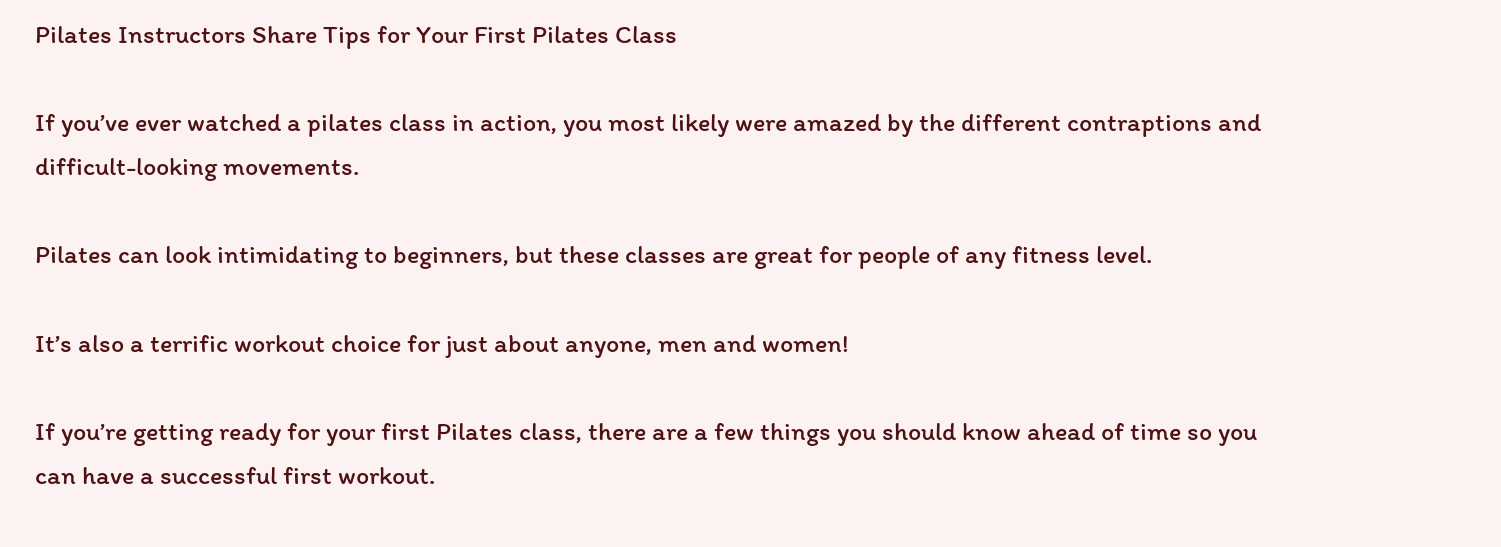Pilates Instructors Share Tips for Your First Pilates Class

If you’ve ever watched a pilates class in action, you most likely were amazed by the different contraptions and difficult-looking movements.

Pilates can look intimidating to beginners, but these classes are great for people of any fitness level.

It’s also a terrific workout choice for just about anyone, men and women!

If you’re getting ready for your first Pilates class, there are a few things you should know ahead of time so you can have a successful first workout.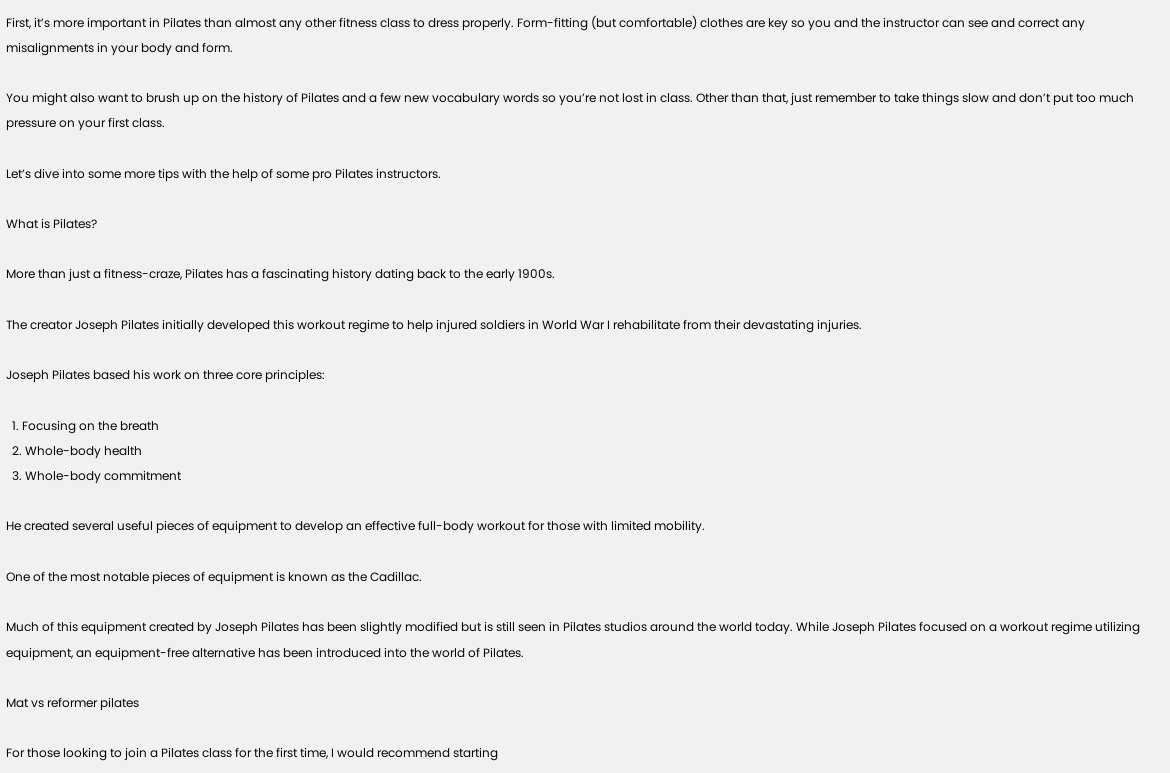First, it’s more important in Pilates than almost any other fitness class to dress properly. Form-fitting (but comfortable) clothes are key so you and the instructor can see and correct any misalignments in your body and form.

You might also want to brush up on the history of Pilates and a few new vocabulary words so you’re not lost in class. Other than that, just remember to take things slow and don’t put too much pressure on your first class.

Let’s dive into some more tips with the help of some pro Pilates instructors.

What is Pilates?

More than just a fitness-craze, Pilates has a fascinating history dating back to the early 1900s.

The creator Joseph Pilates initially developed this workout regime to help injured soldiers in World War I rehabilitate from their devastating injuries.

Joseph Pilates based his work on three core principles:

  1. Focusing on the breath
  2. Whole-body health
  3. Whole-body commitment

He created several useful pieces of equipment to develop an effective full-body workout for those with limited mobility.

One of the most notable pieces of equipment is known as the Cadillac.

Much of this equipment created by Joseph Pilates has been slightly modified but is still seen in Pilates studios around the world today. While Joseph Pilates focused on a workout regime utilizing equipment, an equipment-free alternative has been introduced into the world of Pilates.

Mat vs reformer pilates

For those looking to join a Pilates class for the first time, I would recommend starting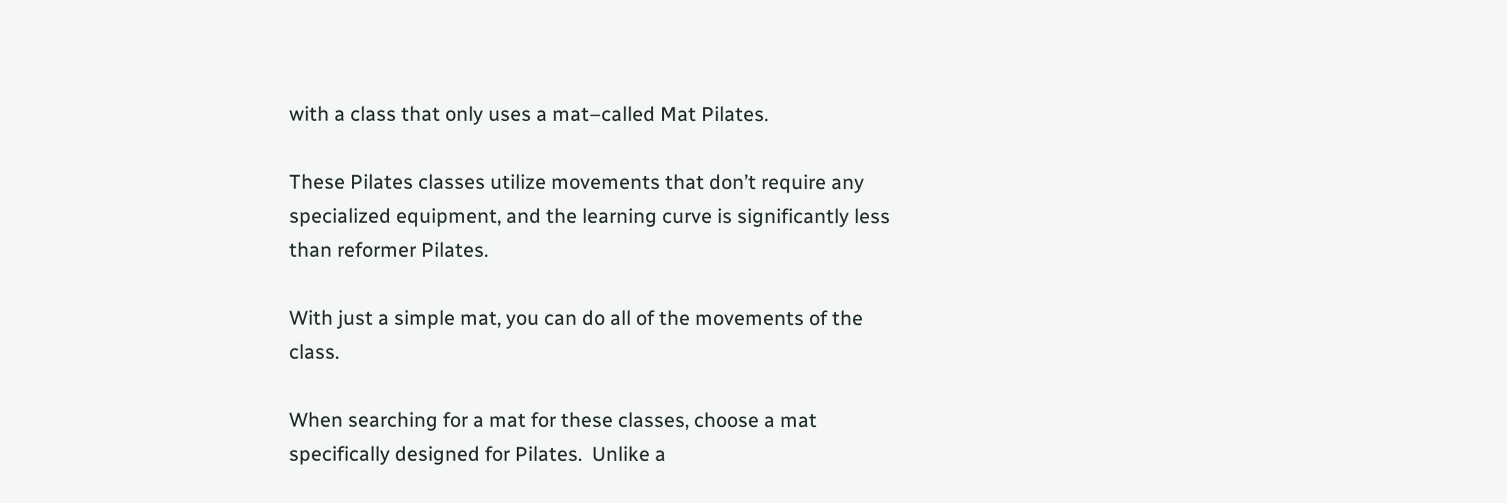with a class that only uses a mat–called Mat Pilates.

These Pilates classes utilize movements that don’t require any specialized equipment, and the learning curve is significantly less than reformer Pilates.

With just a simple mat, you can do all of the movements of the class.

When searching for a mat for these classes, choose a mat specifically designed for Pilates.  Unlike a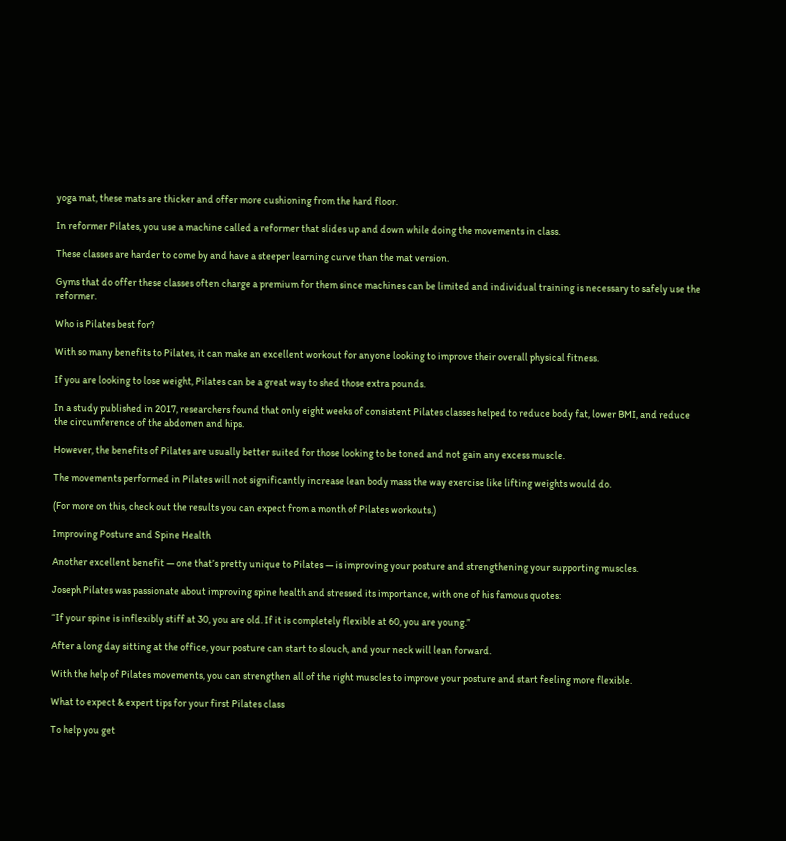yoga mat, these mats are thicker and offer more cushioning from the hard floor.

In reformer Pilates, you use a machine called a reformer that slides up and down while doing the movements in class.

These classes are harder to come by and have a steeper learning curve than the mat version.

Gyms that do offer these classes often charge a premium for them since machines can be limited and individual training is necessary to safely use the reformer.

Who is Pilates best for?

With so many benefits to Pilates, it can make an excellent workout for anyone looking to improve their overall physical fitness.

If you are looking to lose weight, Pilates can be a great way to shed those extra pounds.

In a study published in 2017, researchers found that only eight weeks of consistent Pilates classes helped to reduce body fat, lower BMI, and reduce the circumference of the abdomen and hips.

However, the benefits of Pilates are usually better suited for those looking to be toned and not gain any excess muscle.

The movements performed in Pilates will not significantly increase lean body mass the way exercise like lifting weights would do.

(For more on this, check out the results you can expect from a month of Pilates workouts.)

Improving Posture and Spine Health

Another excellent benefit — one that’s pretty unique to Pilates — is improving your posture and strengthening your supporting muscles.

Joseph Pilates was passionate about improving spine health and stressed its importance, with one of his famous quotes:

“If your spine is inflexibly stiff at 30, you are old. If it is completely flexible at 60, you are young.”

After a long day sitting at the office, your posture can start to slouch, and your neck will lean forward.

With the help of Pilates movements, you can strengthen all of the right muscles to improve your posture and start feeling more flexible.

What to expect & expert tips for your first Pilates class

To help you get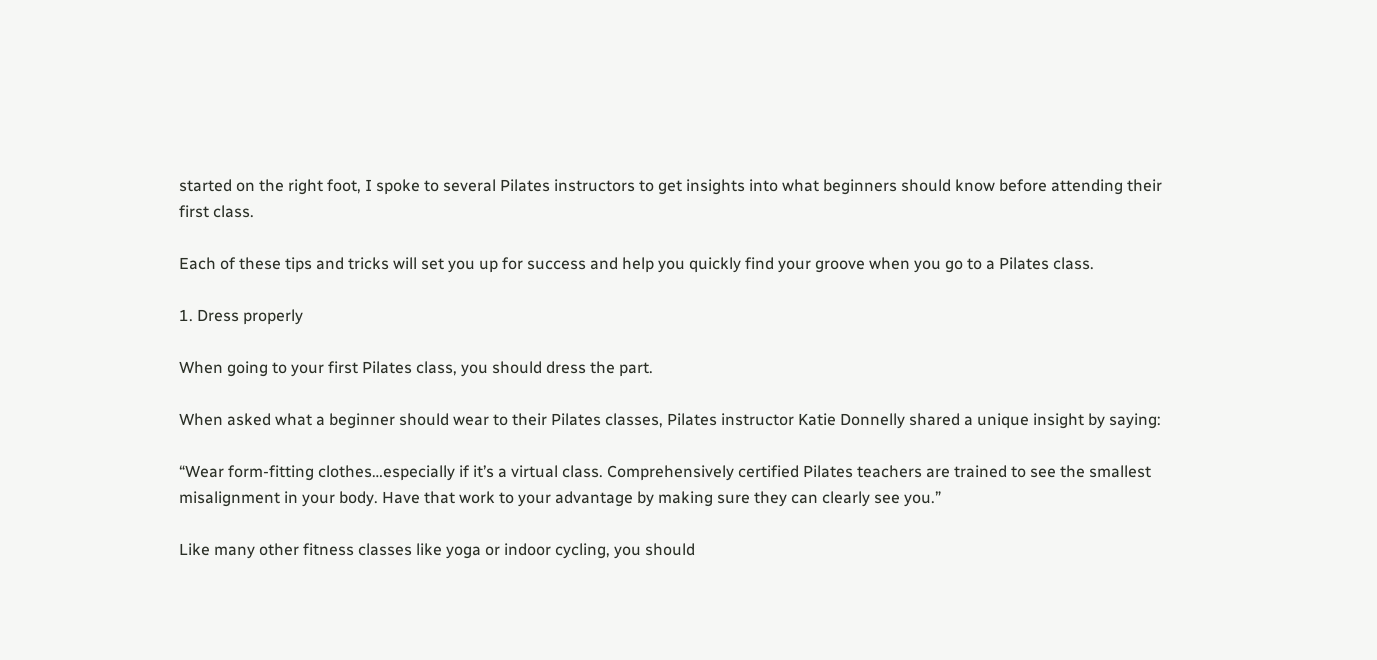started on the right foot, I spoke to several Pilates instructors to get insights into what beginners should know before attending their first class.

Each of these tips and tricks will set you up for success and help you quickly find your groove when you go to a Pilates class.

1. Dress properly

When going to your first Pilates class, you should dress the part.

When asked what a beginner should wear to their Pilates classes, Pilates instructor Katie Donnelly shared a unique insight by saying:

“Wear form-fitting clothes…especially if it’s a virtual class. Comprehensively certified Pilates teachers are trained to see the smallest misalignment in your body. Have that work to your advantage by making sure they can clearly see you.”

Like many other fitness classes like yoga or indoor cycling, you should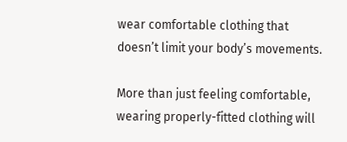wear comfortable clothing that doesn’t limit your body’s movements.

More than just feeling comfortable, wearing properly-fitted clothing will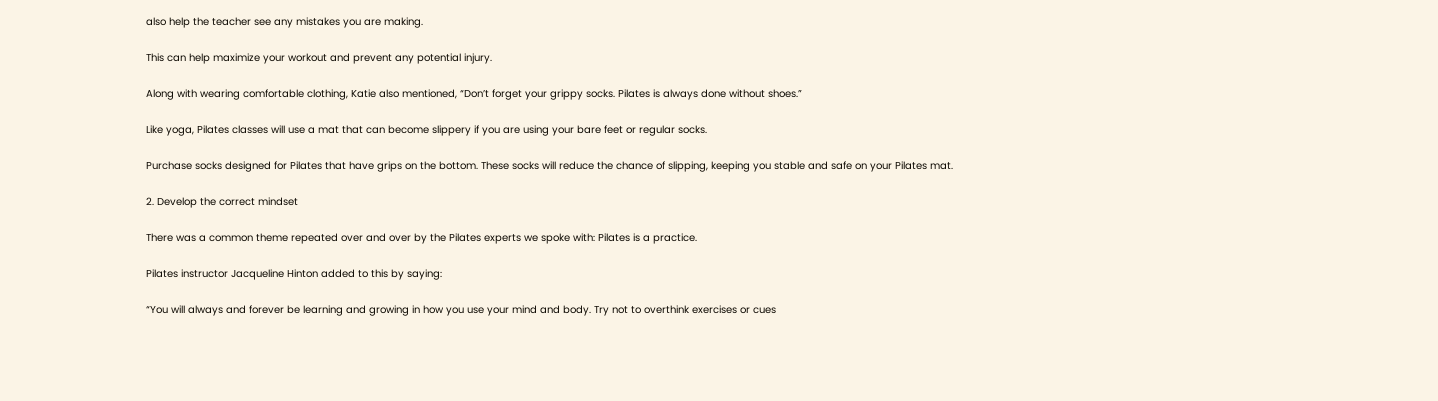also help the teacher see any mistakes you are making.

This can help maximize your workout and prevent any potential injury.

Along with wearing comfortable clothing, Katie also mentioned, “Don’t forget your grippy socks. Pilates is always done without shoes.”

Like yoga, Pilates classes will use a mat that can become slippery if you are using your bare feet or regular socks.

Purchase socks designed for Pilates that have grips on the bottom. These socks will reduce the chance of slipping, keeping you stable and safe on your Pilates mat.

2. Develop the correct mindset

There was a common theme repeated over and over by the Pilates experts we spoke with: Pilates is a practice.

Pilates instructor Jacqueline Hinton added to this by saying:

“You will always and forever be learning and growing in how you use your mind and body. Try not to overthink exercises or cues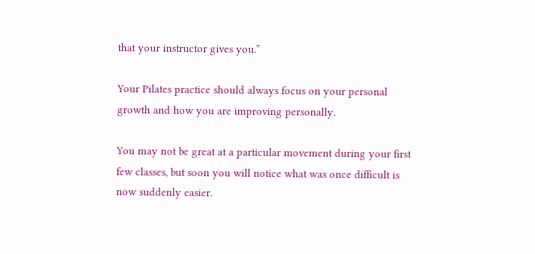that your instructor gives you.”

Your Pilates practice should always focus on your personal growth and how you are improving personally.

You may not be great at a particular movement during your first few classes, but soon you will notice what was once difficult is now suddenly easier.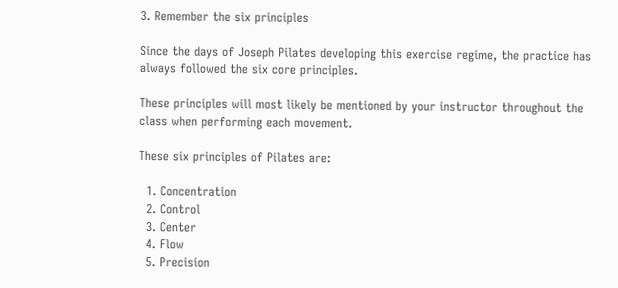3. Remember the six principles

Since the days of Joseph Pilates developing this exercise regime, the practice has always followed the six core principles.

These principles will most likely be mentioned by your instructor throughout the class when performing each movement.

These six principles of Pilates are:

  1. Concentration
  2. Control
  3. Center
  4. Flow
  5. Precision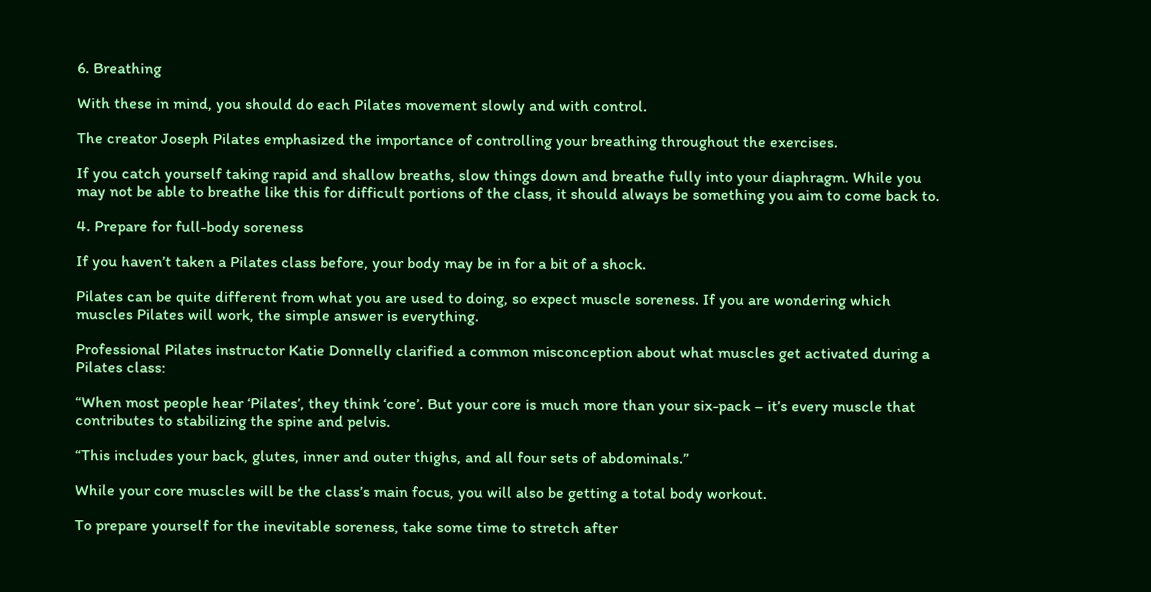6. Breathing

With these in mind, you should do each Pilates movement slowly and with control.

The creator Joseph Pilates emphasized the importance of controlling your breathing throughout the exercises.

If you catch yourself taking rapid and shallow breaths, slow things down and breathe fully into your diaphragm. While you may not be able to breathe like this for difficult portions of the class, it should always be something you aim to come back to.

4. Prepare for full-body soreness

If you haven’t taken a Pilates class before, your body may be in for a bit of a shock.

Pilates can be quite different from what you are used to doing, so expect muscle soreness. If you are wondering which muscles Pilates will work, the simple answer is everything.

Professional Pilates instructor Katie Donnelly clarified a common misconception about what muscles get activated during a Pilates class:

“When most people hear ‘Pilates’, they think ‘core’. But your core is much more than your six-pack – it’s every muscle that contributes to stabilizing the spine and pelvis.

“This includes your back, glutes, inner and outer thighs, and all four sets of abdominals.”

While your core muscles will be the class’s main focus, you will also be getting a total body workout.

To prepare yourself for the inevitable soreness, take some time to stretch after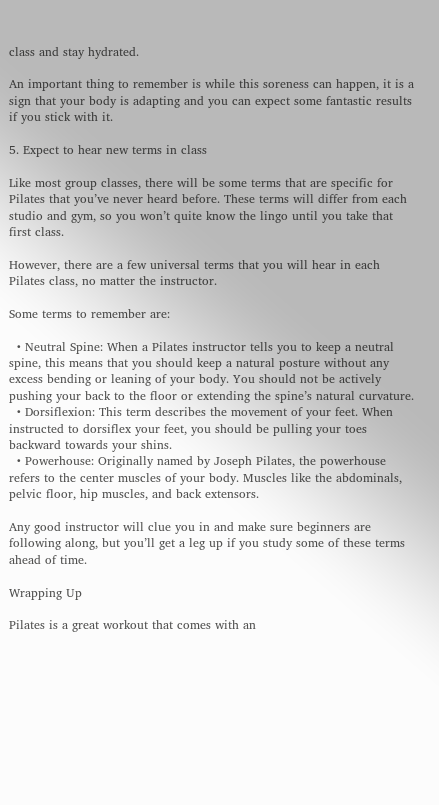class and stay hydrated.

An important thing to remember is while this soreness can happen, it is a sign that your body is adapting and you can expect some fantastic results if you stick with it.

5. Expect to hear new terms in class

Like most group classes, there will be some terms that are specific for Pilates that you’ve never heard before. These terms will differ from each studio and gym, so you won’t quite know the lingo until you take that first class.

However, there are a few universal terms that you will hear in each Pilates class, no matter the instructor.

Some terms to remember are:

  • Neutral Spine: When a Pilates instructor tells you to keep a neutral spine, this means that you should keep a natural posture without any excess bending or leaning of your body. You should not be actively pushing your back to the floor or extending the spine’s natural curvature.
  • Dorsiflexion: This term describes the movement of your feet. When instructed to dorsiflex your feet, you should be pulling your toes backward towards your shins.
  • Powerhouse: Originally named by Joseph Pilates, the powerhouse refers to the center muscles of your body. Muscles like the abdominals, pelvic floor, hip muscles, and back extensors.

Any good instructor will clue you in and make sure beginners are following along, but you’ll get a leg up if you study some of these terms ahead of time.

Wrapping Up

Pilates is a great workout that comes with an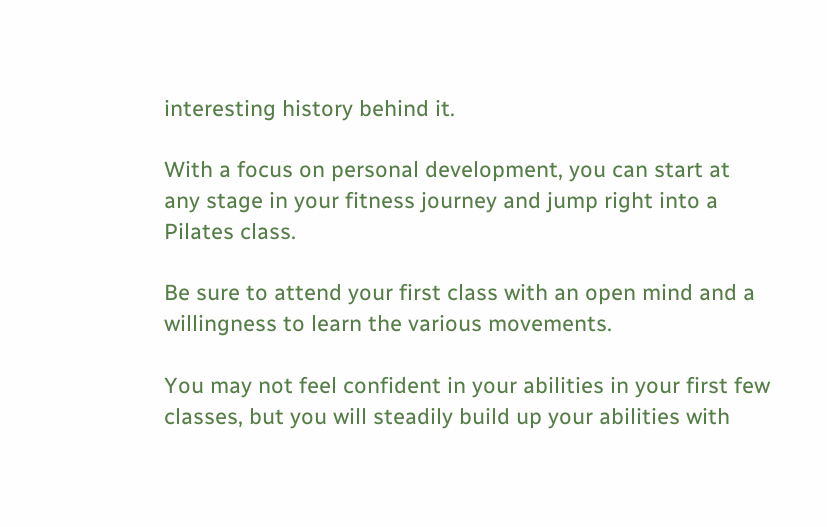interesting history behind it.

With a focus on personal development, you can start at any stage in your fitness journey and jump right into a Pilates class.

Be sure to attend your first class with an open mind and a willingness to learn the various movements.

You may not feel confident in your abilities in your first few classes, but you will steadily build up your abilities with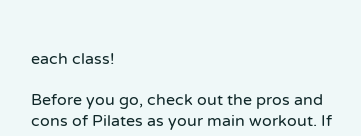each class!

Before you go, check out the pros and cons of Pilates as your main workout. If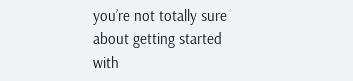you’re not totally sure about getting started with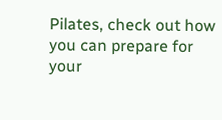Pilates, check out how you can prepare for your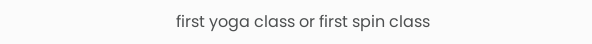first yoga class or first spin class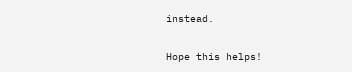instead.

Hope this helps!